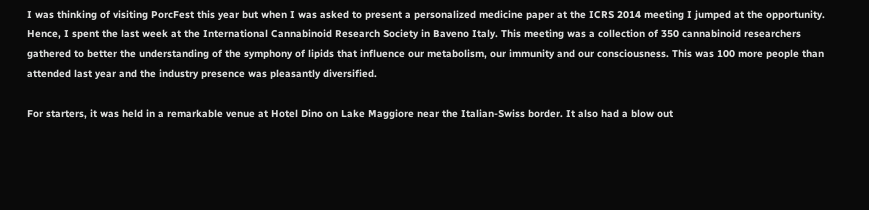I was thinking of visiting PorcFest this year but when I was asked to present a personalized medicine paper at the ICRS 2014 meeting I jumped at the opportunity. Hence, I spent the last week at the International Cannabinoid Research Society in Baveno Italy. This meeting was a collection of 350 cannabinoid researchers gathered to better the understanding of the symphony of lipids that influence our metabolism, our immunity and our consciousness. This was 100 more people than attended last year and the industry presence was pleasantly diversified.

For starters, it was held in a remarkable venue at Hotel Dino on Lake Maggiore near the Italian-Swiss border. It also had a blow out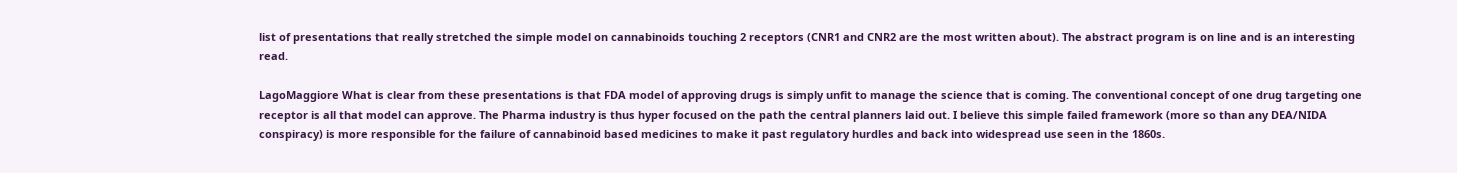list of presentations that really stretched the simple model on cannabinoids touching 2 receptors (CNR1 and CNR2 are the most written about). The abstract program is on line and is an interesting read.

LagoMaggiore What is clear from these presentations is that FDA model of approving drugs is simply unfit to manage the science that is coming. The conventional concept of one drug targeting one receptor is all that model can approve. The Pharma industry is thus hyper focused on the path the central planners laid out. I believe this simple failed framework (more so than any DEA/NIDA conspiracy) is more responsible for the failure of cannabinoid based medicines to make it past regulatory hurdles and back into widespread use seen in the 1860s.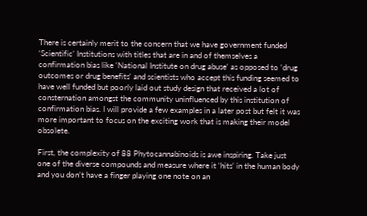There is certainly merit to the concern that we have government funded ‘Scientific’ Institutions with titles that are in and of themselves a confirmation bias like ‘National Institute on drug abuse‘ as opposed to ‘drug outcomes or drug benefits‘ and scientists who accept this funding seemed to have well funded but poorly laid out study design that received a lot of consternation amongst the community uninfluenced by this institution of confirmation bias. I will provide a few examples in a later post but felt it was more important to focus on the exciting work that is making their model obsolete.

First, the complexity of 88 Phytocannabinoids is awe inspiring. Take just one of the diverse compounds and measure where it ‘hits’ in the human body and you don’t have a finger playing one note on an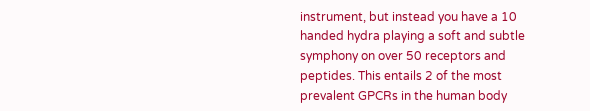instrument, but instead you have a 10 handed hydra playing a soft and subtle symphony on over 50 receptors and peptides. This entails 2 of the most prevalent GPCRs in the human body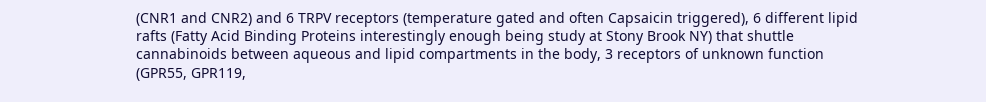(CNR1 and CNR2) and 6 TRPV receptors (temperature gated and often Capsaicin triggered), 6 different lipid rafts (Fatty Acid Binding Proteins interestingly enough being study at Stony Brook NY) that shuttle cannabinoids between aqueous and lipid compartments in the body, 3 receptors of unknown function (GPR55, GPR119,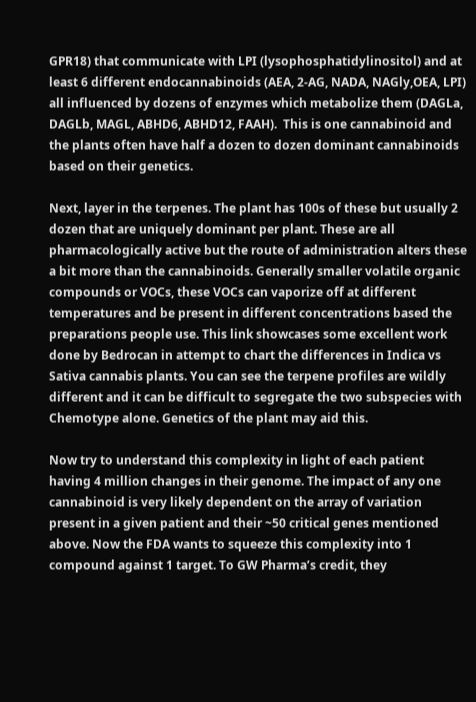GPR18) that communicate with LPI (lysophosphatidylinositol) and at least 6 different endocannabinoids (AEA, 2-AG, NADA, NAGly,OEA, LPI) all influenced by dozens of enzymes which metabolize them (DAGLa, DAGLb, MAGL, ABHD6, ABHD12, FAAH).  This is one cannabinoid and the plants often have half a dozen to dozen dominant cannabinoids based on their genetics.

Next, layer in the terpenes. The plant has 100s of these but usually 2 dozen that are uniquely dominant per plant. These are all pharmacologically active but the route of administration alters these a bit more than the cannabinoids. Generally smaller volatile organic compounds or VOCs, these VOCs can vaporize off at different temperatures and be present in different concentrations based the preparations people use. This link showcases some excellent work done by Bedrocan in attempt to chart the differences in Indica vs Sativa cannabis plants. You can see the terpene profiles are wildly different and it can be difficult to segregate the two subspecies with Chemotype alone. Genetics of the plant may aid this.

Now try to understand this complexity in light of each patient having 4 million changes in their genome. The impact of any one cannabinoid is very likely dependent on the array of variation present in a given patient and their ~50 critical genes mentioned above. Now the FDA wants to squeeze this complexity into 1 compound against 1 target. To GW Pharma’s credit, they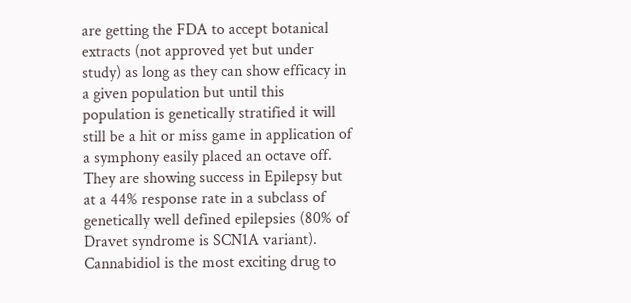are getting the FDA to accept botanical extracts (not approved yet but under study) as long as they can show efficacy in a given population but until this population is genetically stratified it will still be a hit or miss game in application of a symphony easily placed an octave off. They are showing success in Epilepsy but at a 44% response rate in a subclass of genetically well defined epilepsies (80% of Dravet syndrome is SCN1A variant). Cannabidiol is the most exciting drug to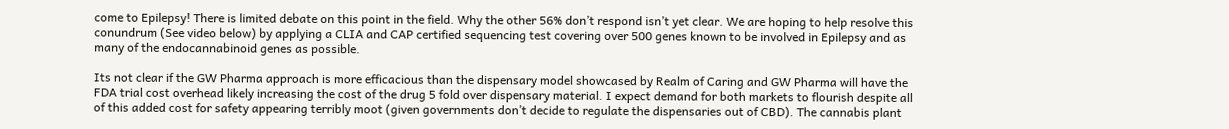come to Epilepsy! There is limited debate on this point in the field. Why the other 56% don’t respond isn’t yet clear. We are hoping to help resolve this conundrum (See video below) by applying a CLIA and CAP certified sequencing test covering over 500 genes known to be involved in Epilepsy and as many of the endocannabinoid genes as possible.

Its not clear if the GW Pharma approach is more efficacious than the dispensary model showcased by Realm of Caring and GW Pharma will have the FDA trial cost overhead likely increasing the cost of the drug 5 fold over dispensary material. I expect demand for both markets to flourish despite all of this added cost for safety appearing terribly moot (given governments don’t decide to regulate the dispensaries out of CBD). The cannabis plant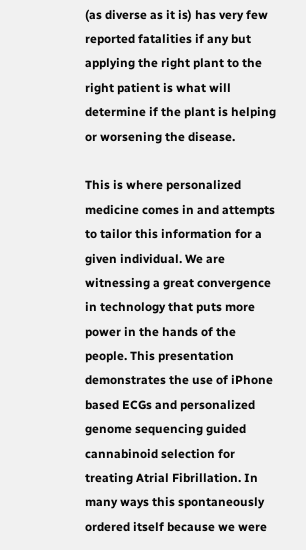(as diverse as it is) has very few reported fatalities if any but applying the right plant to the right patient is what will determine if the plant is helping or worsening the disease.

This is where personalized medicine comes in and attempts to tailor this information for a given individual. We are witnessing a great convergence in technology that puts more power in the hands of the people. This presentation demonstrates the use of iPhone based ECGs and personalized genome sequencing guided cannabinoid selection for treating Atrial Fibrillation. In many ways this spontaneously ordered itself because we were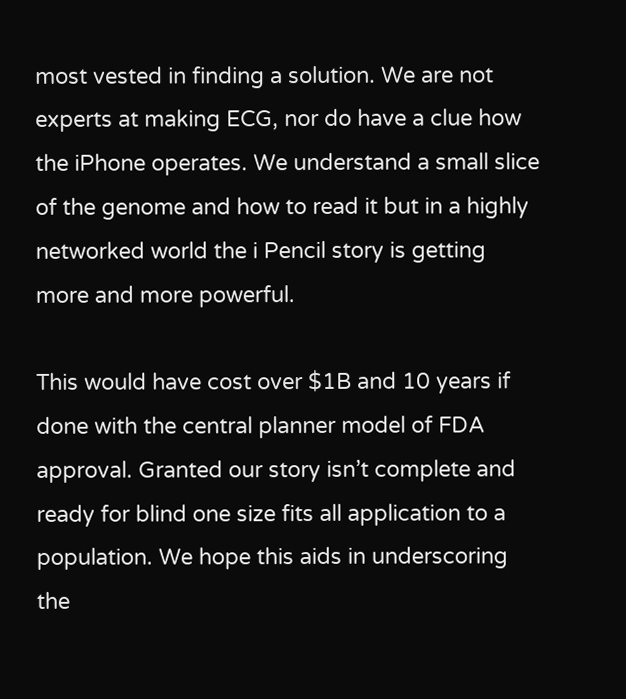most vested in finding a solution. We are not experts at making ECG, nor do have a clue how the iPhone operates. We understand a small slice of the genome and how to read it but in a highly networked world the i Pencil story is getting more and more powerful.

This would have cost over $1B and 10 years if done with the central planner model of FDA approval. Granted our story isn’t complete and ready for blind one size fits all application to a population. We hope this aids in underscoring the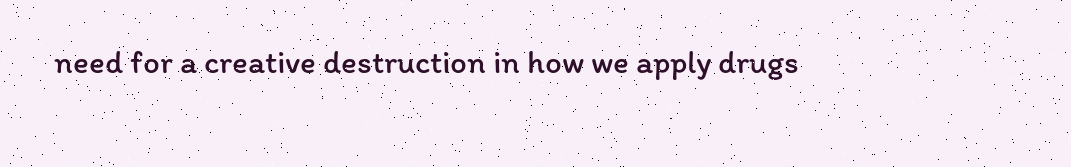need for a creative destruction in how we apply drugs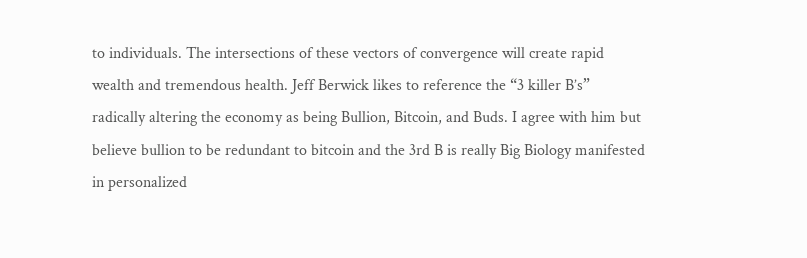to individuals. The intersections of these vectors of convergence will create rapid wealth and tremendous health. Jeff Berwick likes to reference the “3 killer B’s” radically altering the economy as being Bullion, Bitcoin, and Buds. I agree with him but believe bullion to be redundant to bitcoin and the 3rd B is really Big Biology manifested in personalized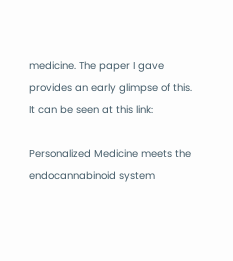medicine. The paper I gave provides an early glimpse of this. It can be seen at this link:

Personalized Medicine meets the endocannabinoid system